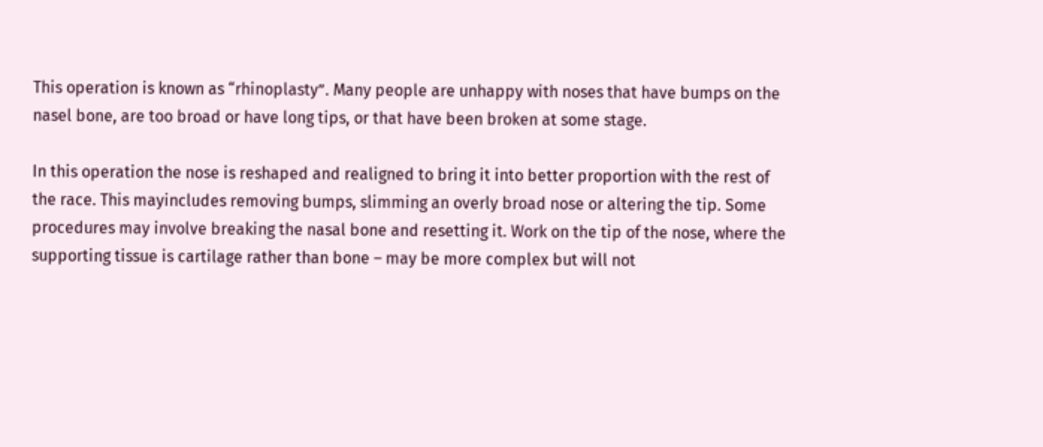This operation is known as “rhinoplasty”. Many people are unhappy with noses that have bumps on the nasel bone, are too broad or have long tips, or that have been broken at some stage.

In this operation the nose is reshaped and realigned to bring it into better proportion with the rest of the race. This mayincludes removing bumps, slimming an overly broad nose or altering the tip. Some procedures may involve breaking the nasal bone and resetting it. Work on the tip of the nose, where the supporting tissue is cartilage rather than bone – may be more complex but will not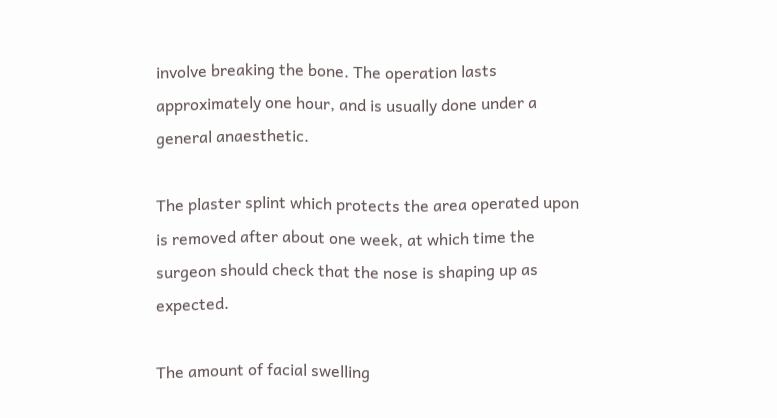involve breaking the bone. The operation lasts approximately one hour, and is usually done under a general anaesthetic.

The plaster splint which protects the area operated upon is removed after about one week, at which time the surgeon should check that the nose is shaping up as expected.

The amount of facial swelling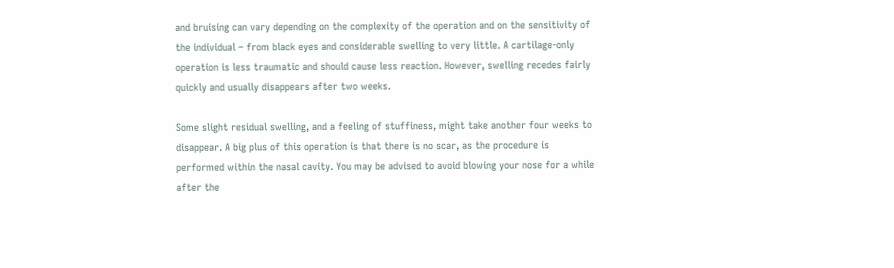and bruising can vary depending on the complexity of the operation and on the sensitivity of the individual – from black eyes and considerable swelling to very little. A cartilage-only operation is less traumatic and should cause less reaction. However, swelling recedes fairly quickly and usually disappears after two weeks.

Some slight residual swelling, and a feeling of stuffiness, might take another four weeks to disappear. A big plus of this operation is that there is no scar, as the procedure is performed within the nasal cavity. You may be advised to avoid blowing your nose for a while after the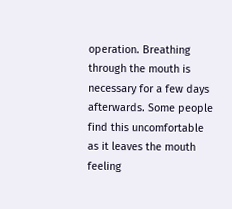operation. Breathing through the mouth is necessary for a few days afterwards. Some people find this uncomfortable as it leaves the mouth feeling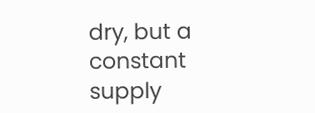dry, but a constant supply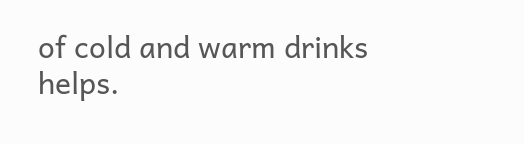of cold and warm drinks helps.